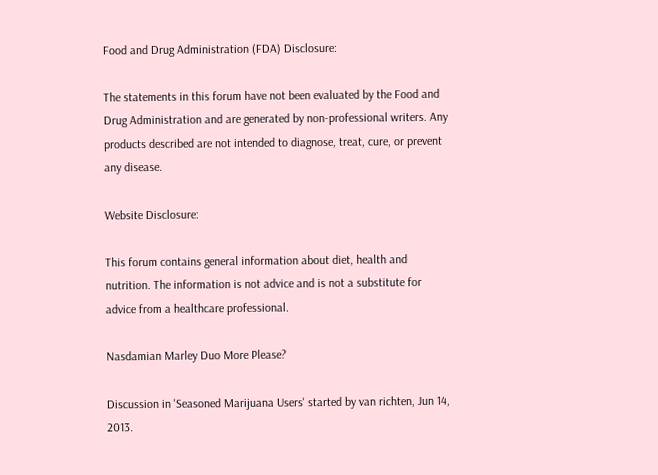Food and Drug Administration (FDA) Disclosure:

The statements in this forum have not been evaluated by the Food and Drug Administration and are generated by non-professional writers. Any products described are not intended to diagnose, treat, cure, or prevent any disease.

Website Disclosure:

This forum contains general information about diet, health and nutrition. The information is not advice and is not a substitute for advice from a healthcare professional.

Nasdamian Marley Duo More Please?

Discussion in 'Seasoned Marijuana Users' started by van richten, Jun 14, 2013.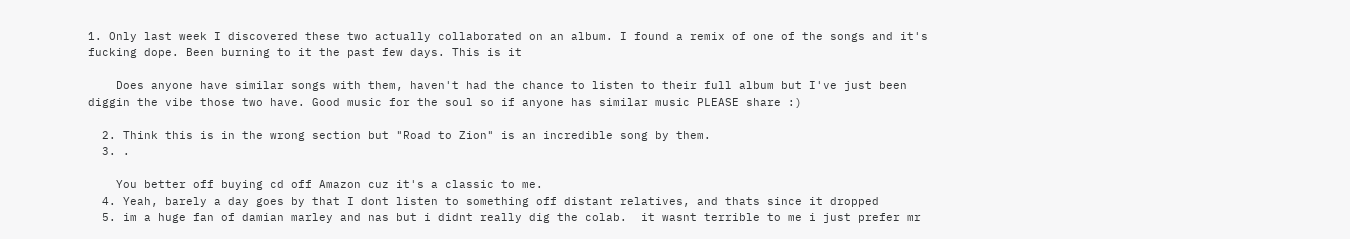1. Only last week I discovered these two actually collaborated on an album. I found a remix of one of the songs and it's fucking dope. Been burning to it the past few days. This is it

    Does anyone have similar songs with them, haven't had the chance to listen to their full album but I've just been diggin the vibe those two have. Good music for the soul so if anyone has similar music PLEASE share :)

  2. Think this is in the wrong section but "Road to Zion" is an incredible song by them.
  3. .

    You better off buying cd off Amazon cuz it's a classic to me.
  4. Yeah, barely a day goes by that I dont listen to something off distant relatives, and thats since it dropped
  5. im a huge fan of damian marley and nas but i didnt really dig the colab.  it wasnt terrible to me i just prefer mr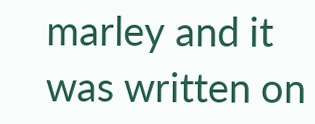marley and it was written on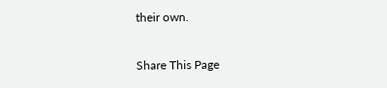their own.

Share This Page